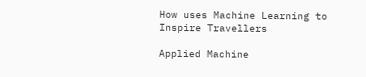How uses Machine Learning to Inspire Travellers

Applied Machine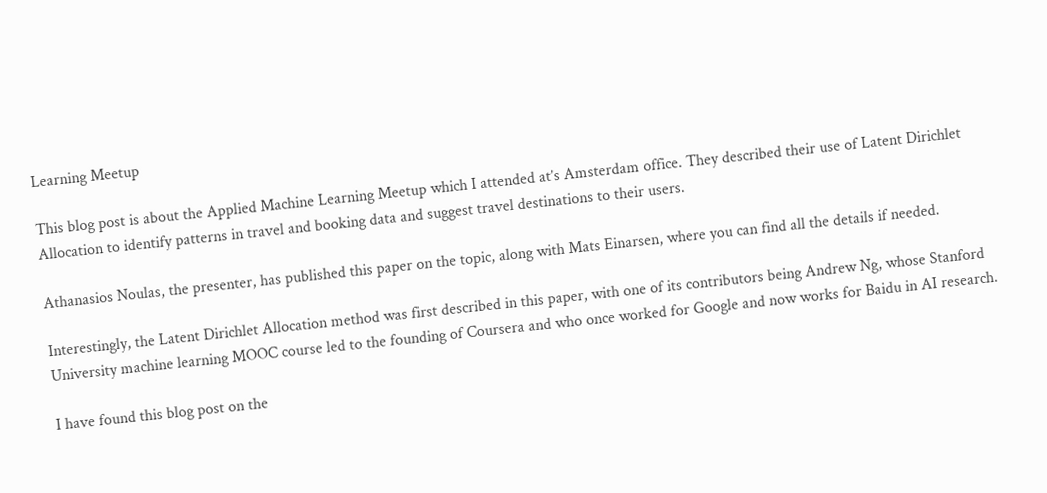Learning Meetup

This blog post is about the Applied Machine Learning Meetup which I attended at’s Amsterdam office. They described their use of Latent Dirichlet Allocation to identify patterns in travel and booking data and suggest travel destinations to their users.

Athanasios Noulas, the presenter, has published this paper on the topic, along with Mats Einarsen, where you can find all the details if needed.

Interestingly, the Latent Dirichlet Allocation method was first described in this paper, with one of its contributors being Andrew Ng, whose Stanford University machine learning MOOC course led to the founding of Coursera and who once worked for Google and now works for Baidu in AI research.

I have found this blog post on the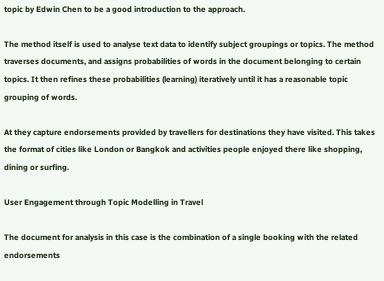topic by Edwin Chen to be a good introduction to the approach.

The method itself is used to analyse text data to identify subject groupings or topics. The method traverses documents, and assigns probabilities of words in the document belonging to certain topics. It then refines these probabilities (learning) iteratively until it has a reasonable topic grouping of words.

At they capture endorsements provided by travellers for destinations they have visited. This takes the format of cities like London or Bangkok and activities people enjoyed there like shopping, dining or surfing.

User Engagement through Topic Modelling in Travel

The document for analysis in this case is the combination of a single booking with the related endorsements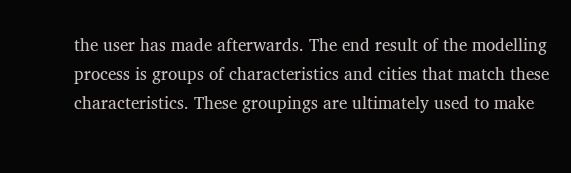the user has made afterwards. The end result of the modelling process is groups of characteristics and cities that match these characteristics. These groupings are ultimately used to make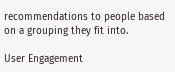recommendations to people based on a grouping they fit into.

User Engagement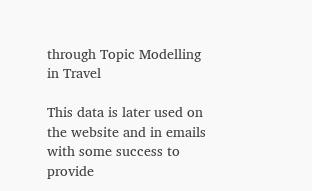through Topic Modelling in Travel

This data is later used on the website and in emails with some success to provide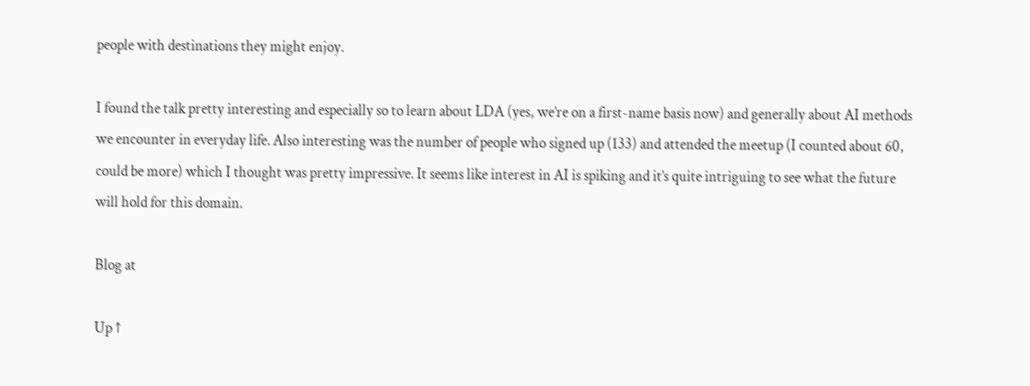people with destinations they might enjoy.

I found the talk pretty interesting and especially so to learn about LDA (yes, we’re on a first-name basis now) and generally about AI methods we encounter in everyday life. Also interesting was the number of people who signed up (133) and attended the meetup (I counted about 60, could be more) which I thought was pretty impressive. It seems like interest in AI is spiking and it’s quite intriguing to see what the future will hold for this domain.

Blog at

Up ↑